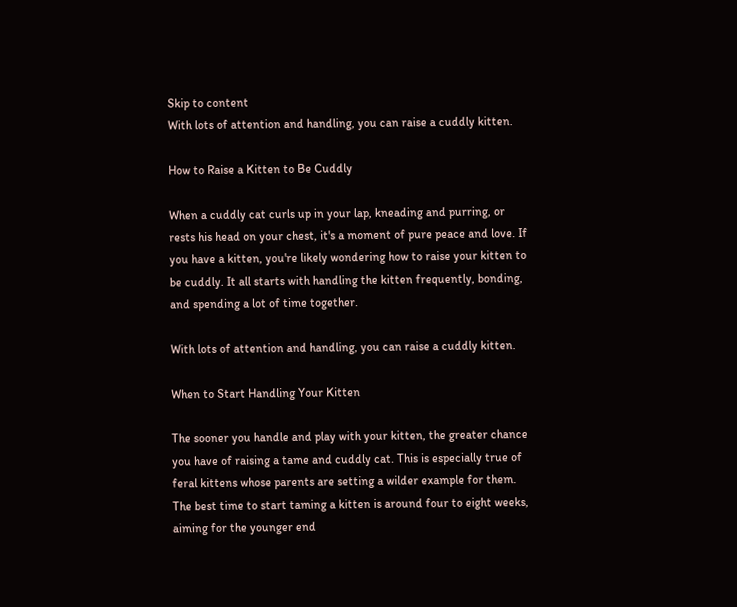Skip to content
With lots of attention and handling, you can raise a cuddly kitten.

How to Raise a Kitten to Be Cuddly

When a cuddly cat curls up in your lap, kneading and purring, or rests his head on your chest, it's a moment of pure peace and love. If you have a kitten, you're likely wondering how to raise your kitten to be cuddly. It all starts with handling the kitten frequently, bonding, and spending a lot of time together.

With lots of attention and handling, you can raise a cuddly kitten.

When to Start Handling Your Kitten

The sooner you handle and play with your kitten, the greater chance you have of raising a tame and cuddly cat. This is especially true of feral kittens whose parents are setting a wilder example for them. The best time to start taming a kitten is around four to eight weeks, aiming for the younger end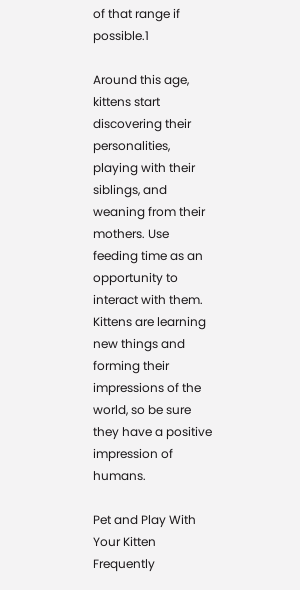of that range if possible.1

Around this age, kittens start discovering their personalities, playing with their siblings, and weaning from their mothers. Use feeding time as an opportunity to interact with them. Kittens are learning new things and forming their impressions of the world, so be sure they have a positive impression of humans.

Pet and Play With Your Kitten Frequently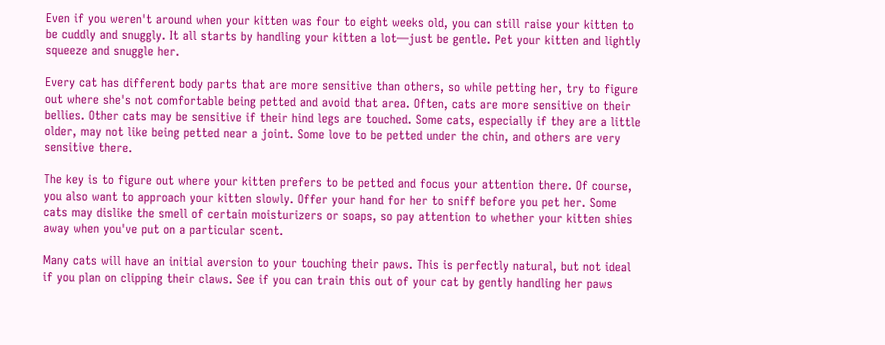Even if you weren't around when your kitten was four to eight weeks old, you can still raise your kitten to be cuddly and snuggly. It all starts by handling your kitten a lot—just be gentle. Pet your kitten and lightly squeeze and snuggle her.

Every cat has different body parts that are more sensitive than others, so while petting her, try to figure out where she's not comfortable being petted and avoid that area. Often, cats are more sensitive on their bellies. Other cats may be sensitive if their hind legs are touched. Some cats, especially if they are a little older, may not like being petted near a joint. Some love to be petted under the chin, and others are very sensitive there.

The key is to figure out where your kitten prefers to be petted and focus your attention there. Of course, you also want to approach your kitten slowly. Offer your hand for her to sniff before you pet her. Some cats may dislike the smell of certain moisturizers or soaps, so pay attention to whether your kitten shies away when you've put on a particular scent.

Many cats will have an initial aversion to your touching their paws. This is perfectly natural, but not ideal if you plan on clipping their claws. See if you can train this out of your cat by gently handling her paws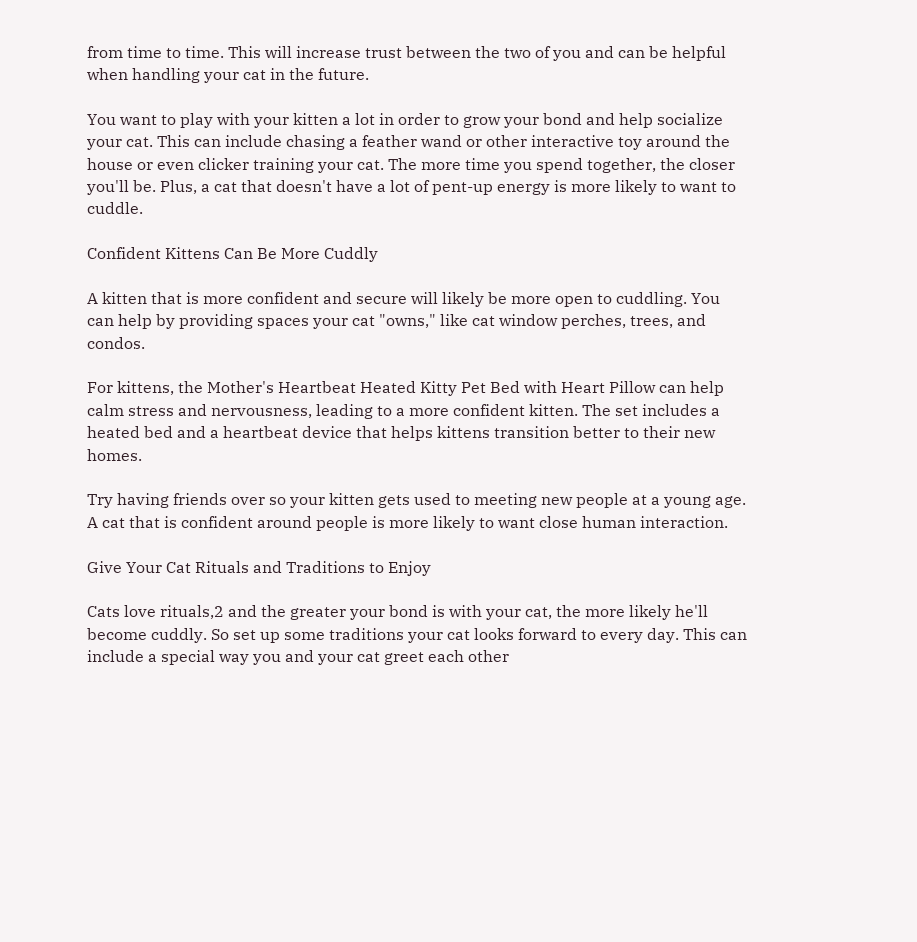from time to time. This will increase trust between the two of you and can be helpful when handling your cat in the future.

You want to play with your kitten a lot in order to grow your bond and help socialize your cat. This can include chasing a feather wand or other interactive toy around the house or even clicker training your cat. The more time you spend together, the closer you'll be. Plus, a cat that doesn't have a lot of pent-up energy is more likely to want to cuddle.

Confident Kittens Can Be More Cuddly

A kitten that is more confident and secure will likely be more open to cuddling. You can help by providing spaces your cat "owns," like cat window perches, trees, and condos.

For kittens, the Mother's Heartbeat Heated Kitty Pet Bed with Heart Pillow can help calm stress and nervousness, leading to a more confident kitten. The set includes a heated bed and a heartbeat device that helps kittens transition better to their new homes.

Try having friends over so your kitten gets used to meeting new people at a young age. A cat that is confident around people is more likely to want close human interaction.

Give Your Cat Rituals and Traditions to Enjoy

Cats love rituals,2 and the greater your bond is with your cat, the more likely he'll become cuddly. So set up some traditions your cat looks forward to every day. This can include a special way you and your cat greet each other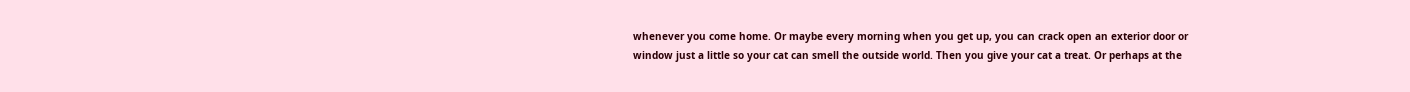whenever you come home. Or maybe every morning when you get up, you can crack open an exterior door or window just a little so your cat can smell the outside world. Then you give your cat a treat. Or perhaps at the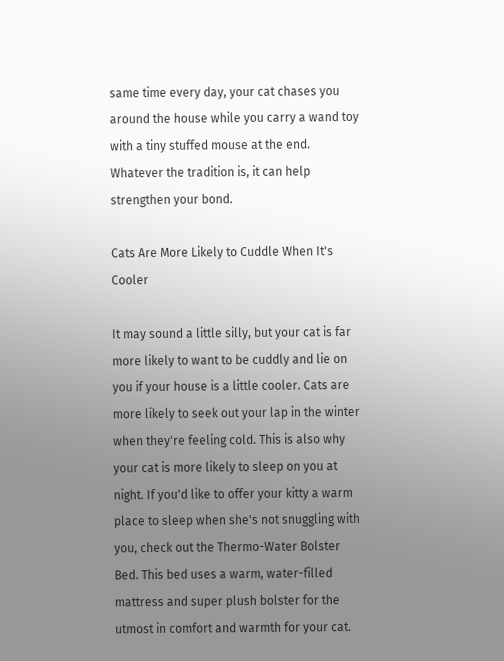same time every day, your cat chases you around the house while you carry a wand toy with a tiny stuffed mouse at the end. Whatever the tradition is, it can help strengthen your bond.

Cats Are More Likely to Cuddle When It's Cooler

It may sound a little silly, but your cat is far more likely to want to be cuddly and lie on you if your house is a little cooler. Cats are more likely to seek out your lap in the winter when they're feeling cold. This is also why your cat is more likely to sleep on you at night. If you'd like to offer your kitty a warm place to sleep when she's not snuggling with you, check out the Thermo-Water Bolster Bed. This bed uses a warm, water-filled mattress and super plush bolster for the utmost in comfort and warmth for your cat.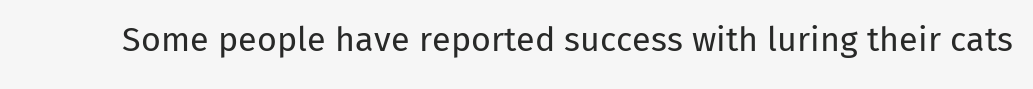Some people have reported success with luring their cats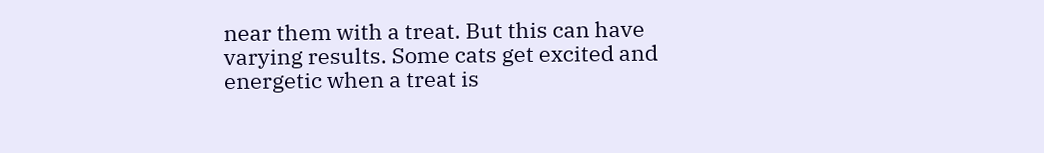near them with a treat. But this can have varying results. Some cats get excited and energetic when a treat is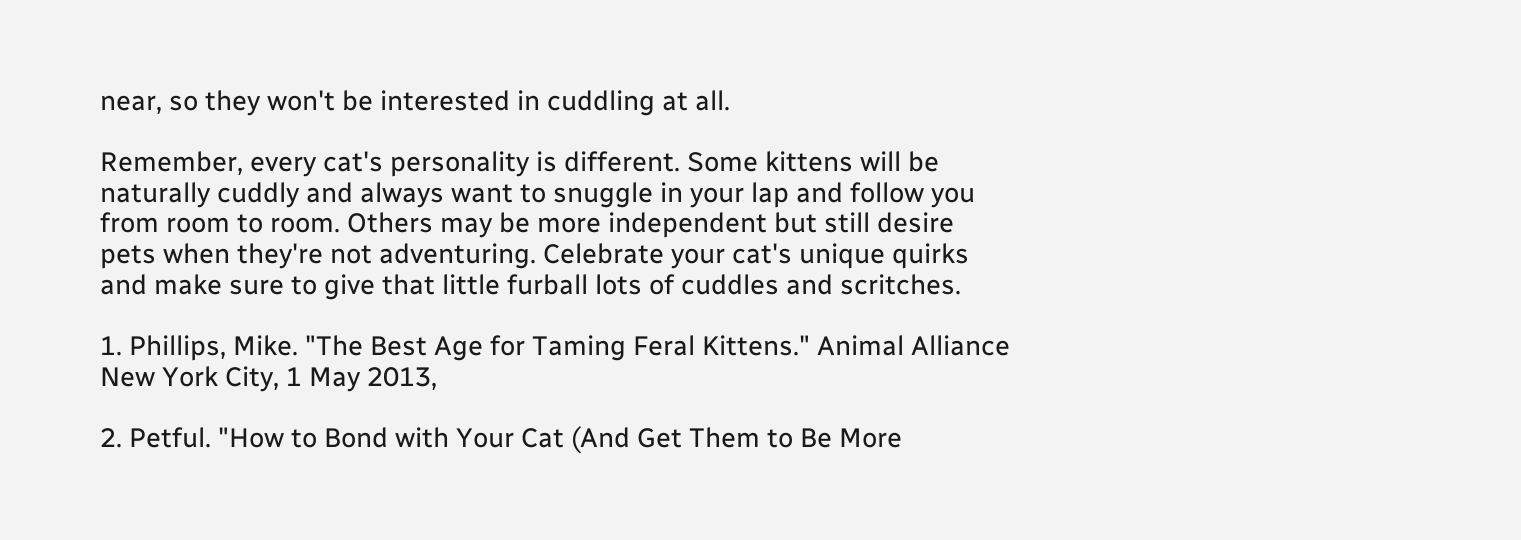near, so they won't be interested in cuddling at all.

Remember, every cat's personality is different. Some kittens will be naturally cuddly and always want to snuggle in your lap and follow you from room to room. Others may be more independent but still desire pets when they're not adventuring. Celebrate your cat's unique quirks and make sure to give that little furball lots of cuddles and scritches.

1. Phillips, Mike. "The Best Age for Taming Feral Kittens." Animal Alliance New York City, 1 May 2013,

2. Petful. "How to Bond with Your Cat (And Get Them to Be More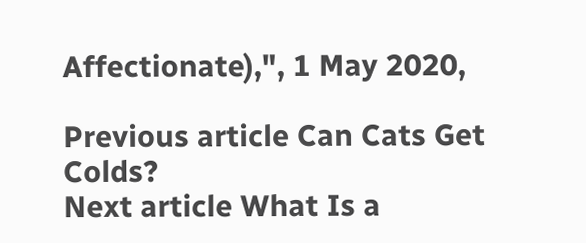Affectionate),", 1 May 2020,

Previous article Can Cats Get Colds?
Next article What Is a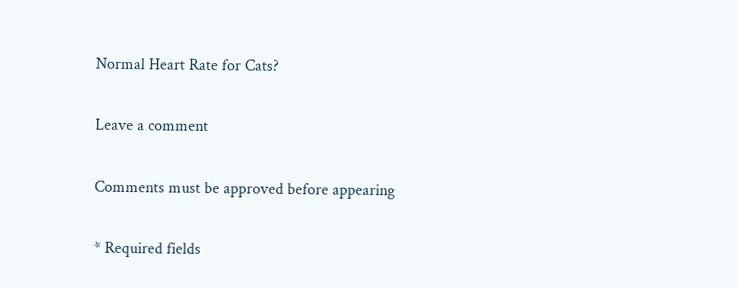Normal Heart Rate for Cats?

Leave a comment

Comments must be approved before appearing

* Required fields